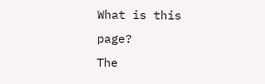What is this page?
The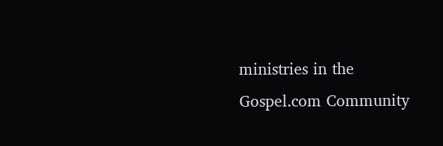ministries in the Gospel.com Community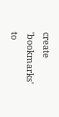create 'bookmarks' to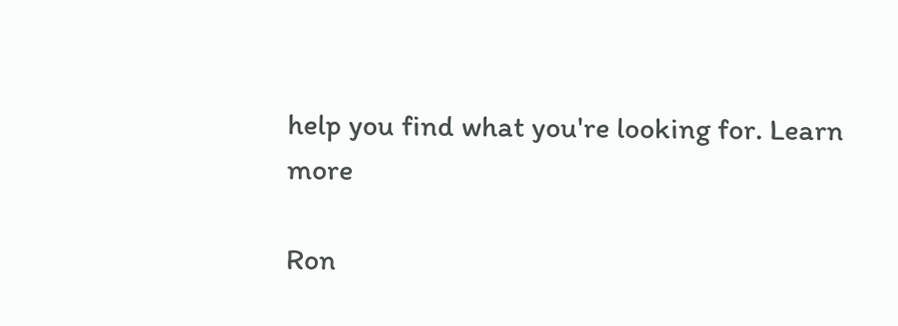help you find what you're looking for. Learn more

Ron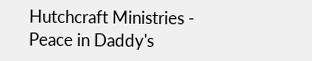Hutchcraft Ministries - Peace in Daddy's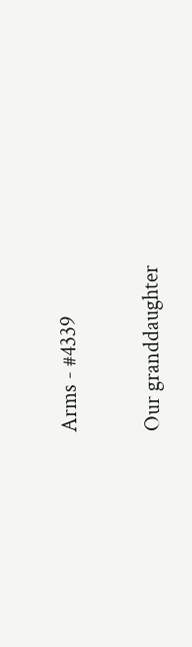Arms - #4339

Our granddaughter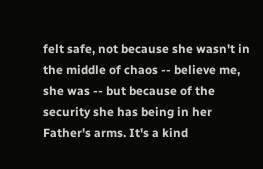felt safe, not because she wasn't in the middle of chaos -- believe me, she was -- but because of the security she has being in her Father's arms. It's a kind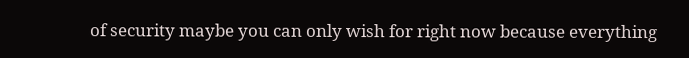of security maybe you can only wish for right now because everything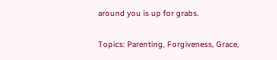around you is up for grabs.

Topics: Parenting, Forgiveness, Grace,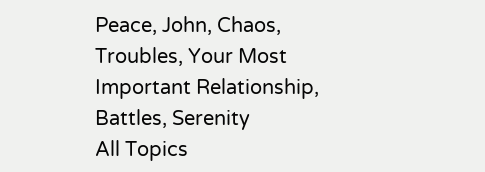Peace, John, Chaos, Troubles, Your Most Important Relationship, Battles, Serenity
All Topics